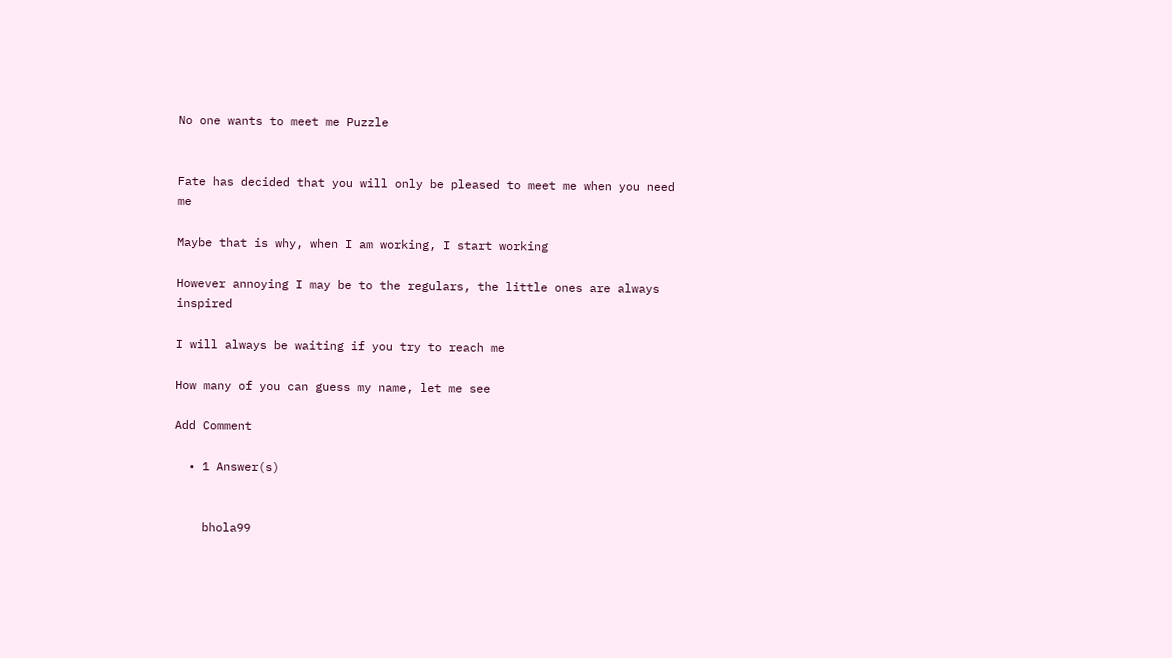No one wants to meet me Puzzle


Fate has decided that you will only be pleased to meet me when you need me

Maybe that is why, when I am working, I start working

However annoying I may be to the regulars, the little ones are always inspired

I will always be waiting if you try to reach me

How many of you can guess my name, let me see

Add Comment

  • 1 Answer(s)


    bhola99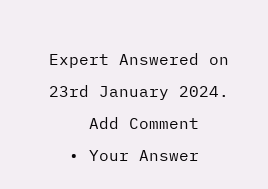Expert Answered on 23rd January 2024.
    Add Comment
  • Your Answer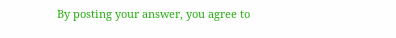By posting your answer, you agree to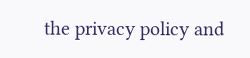the privacy policy and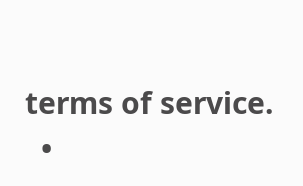terms of service.
  •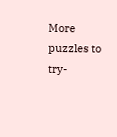More puzzles to try-